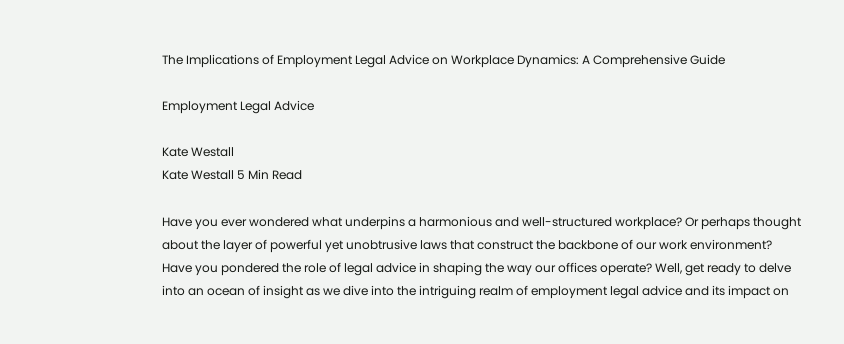The Implications of Employment Legal Advice on Workplace Dynamics: A Comprehensive Guide

Employment Legal Advice

Kate Westall
Kate Westall 5 Min Read

Have you ever wondered what underpins a harmonious and well-structured workplace? Or perhaps thought about the layer of powerful yet unobtrusive laws that construct the backbone of our work environment? Have you pondered the role of legal advice in shaping the way our offices operate? Well, get ready to delve into an ocean of insight as we dive into the intriguing realm of employment legal advice and its impact on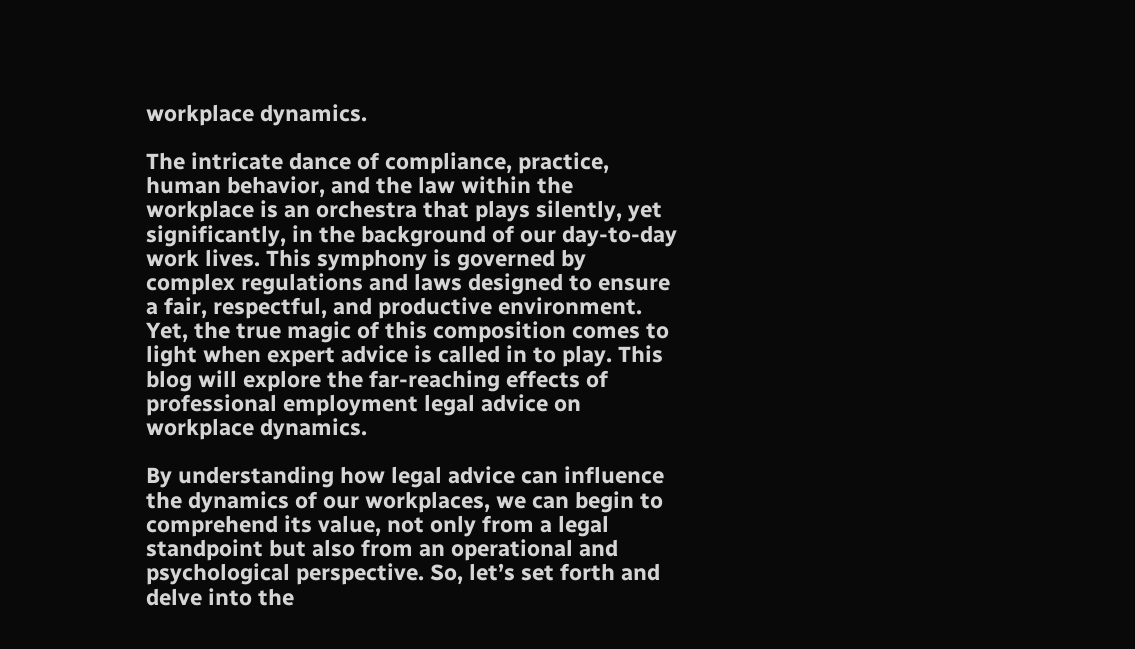workplace dynamics.

The intricate dance of compliance, practice, human behavior, and the law within the workplace is an orchestra that plays silently, yet significantly, in the background of our day-to-day work lives. This symphony is governed by complex regulations and laws designed to ensure a fair, respectful, and productive environment. Yet, the true magic of this composition comes to light when expert advice is called in to play. This blog will explore the far-reaching effects of professional employment legal advice on workplace dynamics.

By understanding how legal advice can influence the dynamics of our workplaces, we can begin to comprehend its value, not only from a legal standpoint but also from an operational and psychological perspective. So, let’s set forth and delve into the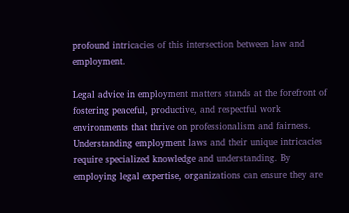profound intricacies of this intersection between law and employment.

Legal advice in employment matters stands at the forefront of fostering peaceful, productive, and respectful work environments that thrive on professionalism and fairness. Understanding employment laws and their unique intricacies require specialized knowledge and understanding. By employing legal expertise, organizations can ensure they are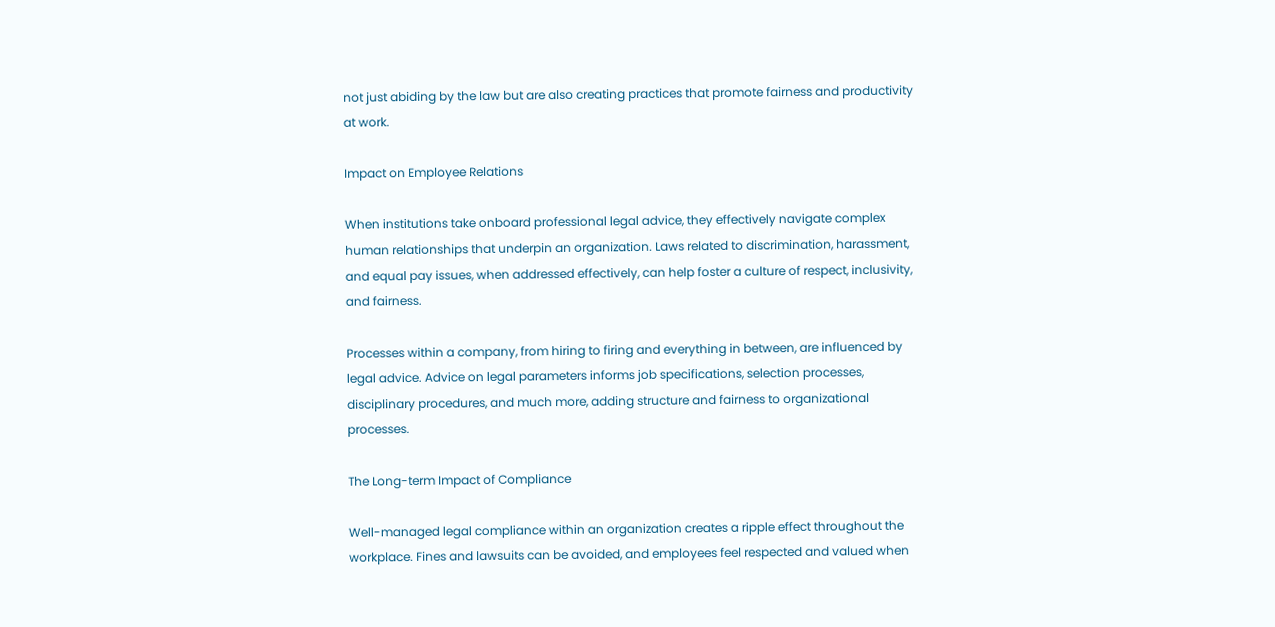not just abiding by the law but are also creating practices that promote fairness and productivity at work.

Impact on Employee Relations

When institutions take onboard professional legal advice, they effectively navigate complex human relationships that underpin an organization. Laws related to discrimination, harassment, and equal pay issues, when addressed effectively, can help foster a culture of respect, inclusivity, and fairness.

Processes within a company, from hiring to firing and everything in between, are influenced by legal advice. Advice on legal parameters informs job specifications, selection processes, disciplinary procedures, and much more, adding structure and fairness to organizational processes.

The Long-term Impact of Compliance

Well-managed legal compliance within an organization creates a ripple effect throughout the workplace. Fines and lawsuits can be avoided, and employees feel respected and valued when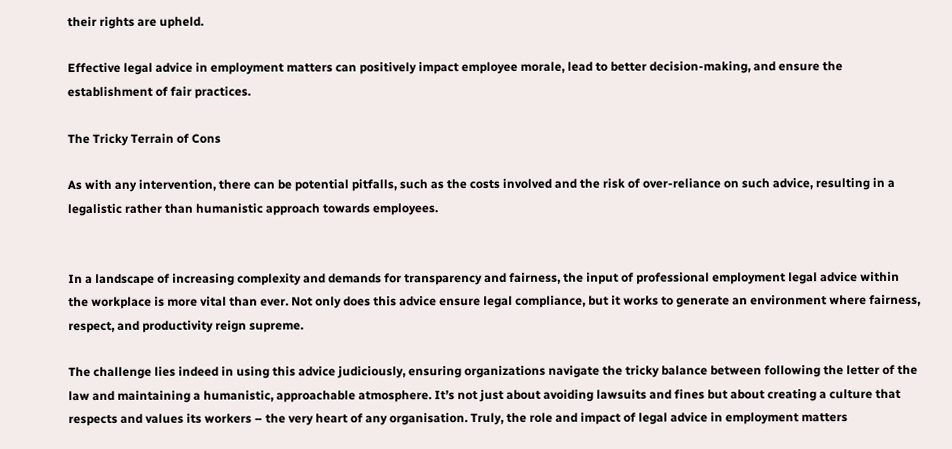their rights are upheld.

Effective legal advice in employment matters can positively impact employee morale, lead to better decision-making, and ensure the establishment of fair practices.

The Tricky Terrain of Cons

As with any intervention, there can be potential pitfalls, such as the costs involved and the risk of over-reliance on such advice, resulting in a legalistic rather than humanistic approach towards employees.


In a landscape of increasing complexity and demands for transparency and fairness, the input of professional employment legal advice within the workplace is more vital than ever. Not only does this advice ensure legal compliance, but it works to generate an environment where fairness, respect, and productivity reign supreme.

The challenge lies indeed in using this advice judiciously, ensuring organizations navigate the tricky balance between following the letter of the law and maintaining a humanistic, approachable atmosphere. It’s not just about avoiding lawsuits and fines but about creating a culture that respects and values its workers – the very heart of any organisation. Truly, the role and impact of legal advice in employment matters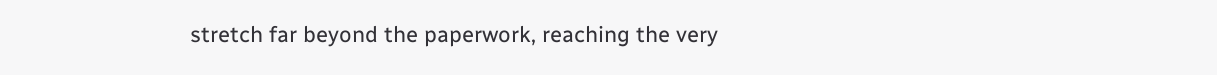stretch far beyond the paperwork, reaching the very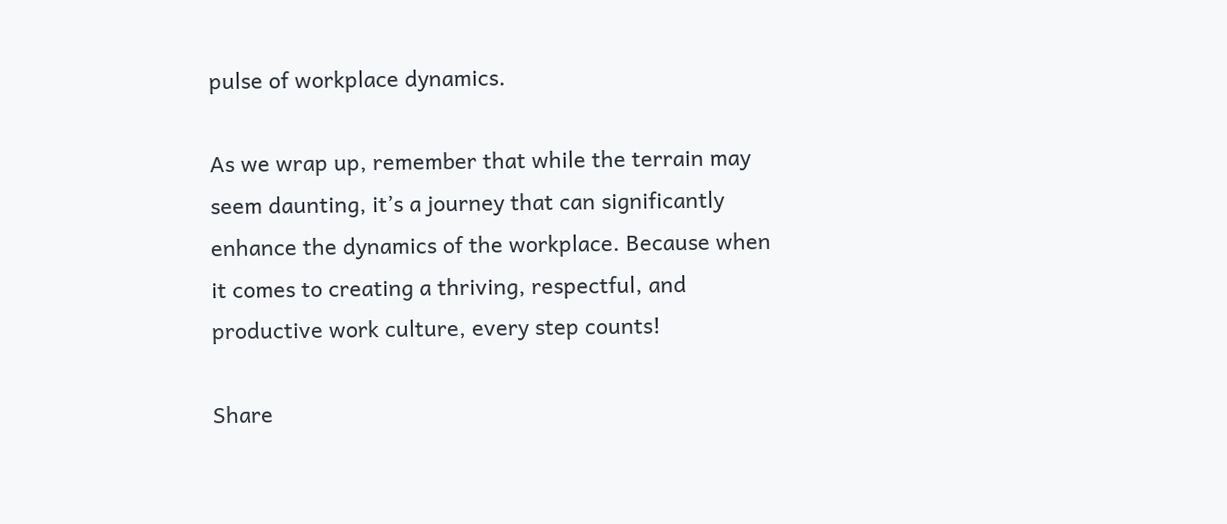pulse of workplace dynamics.

As we wrap up, remember that while the terrain may seem daunting, it’s a journey that can significantly enhance the dynamics of the workplace. Because when it comes to creating a thriving, respectful, and productive work culture, every step counts!

Share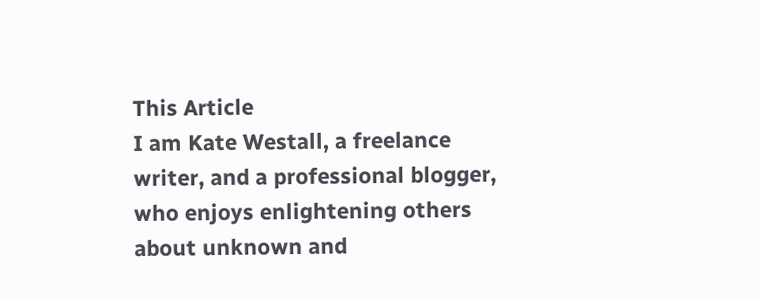This Article
I am Kate Westall, a freelance writer, and a professional blogger, who enjoys enlightening others about unknown and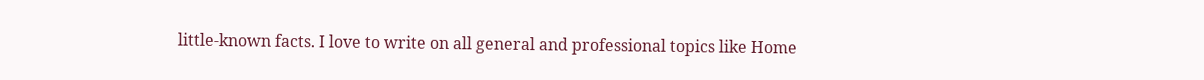little-known facts. I love to write on all general and professional topics like Home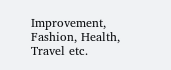Improvement, Fashion, Health, Travel etc.